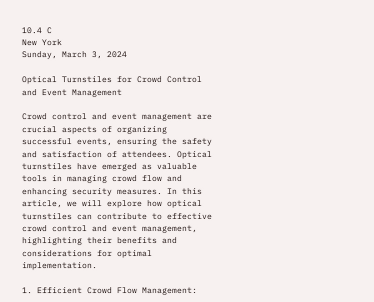10.4 C
New York
Sunday, March 3, 2024

Optical Turnstiles for Crowd Control and Event Management

Crowd control and event management are crucial aspects of organizing successful events, ensuring the safety and satisfaction of attendees. Optical turnstiles have emerged as valuable tools in managing crowd flow and enhancing security measures. In this article, we will explore how optical turnstiles can contribute to effective crowd control and event management, highlighting their benefits and considerations for optimal implementation.

1. Efficient Crowd Flow Management: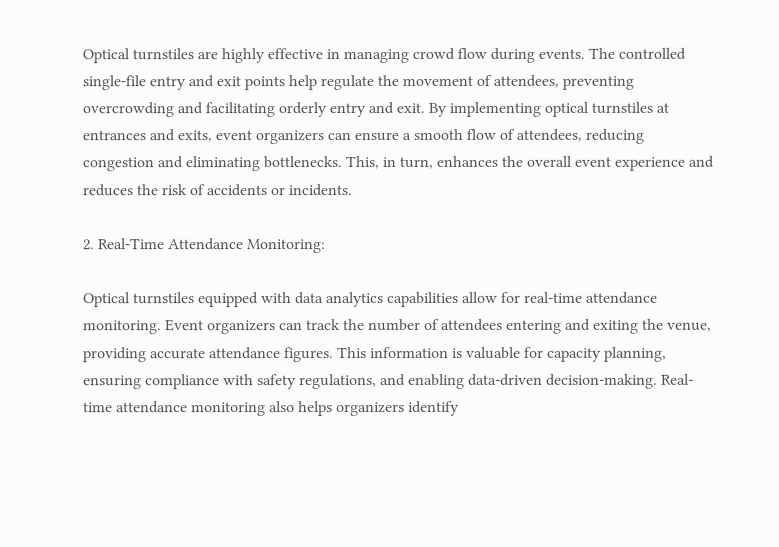Optical turnstiles are highly effective in managing crowd flow during events. The controlled single-file entry and exit points help regulate the movement of attendees, preventing overcrowding and facilitating orderly entry and exit. By implementing optical turnstiles at entrances and exits, event organizers can ensure a smooth flow of attendees, reducing congestion and eliminating bottlenecks. This, in turn, enhances the overall event experience and reduces the risk of accidents or incidents.

2. Real-Time Attendance Monitoring:

Optical turnstiles equipped with data analytics capabilities allow for real-time attendance monitoring. Event organizers can track the number of attendees entering and exiting the venue, providing accurate attendance figures. This information is valuable for capacity planning, ensuring compliance with safety regulations, and enabling data-driven decision-making. Real-time attendance monitoring also helps organizers identify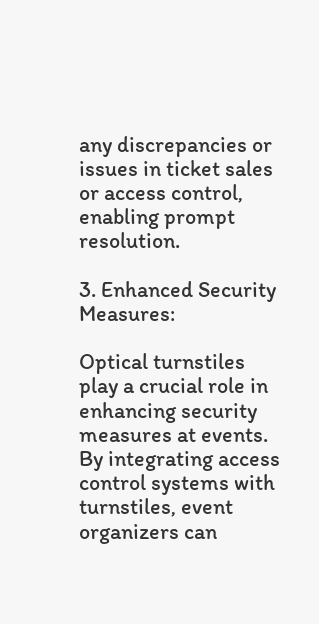any discrepancies or issues in ticket sales or access control, enabling prompt resolution.

3. Enhanced Security Measures:

Optical turnstiles play a crucial role in enhancing security measures at events. By integrating access control systems with turnstiles, event organizers can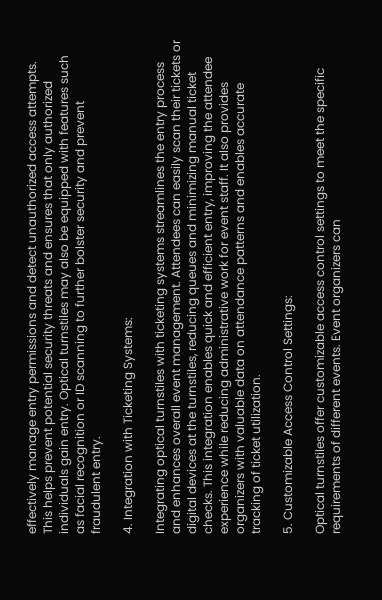effectively manage entry permissions and detect unauthorized access attempts. This helps prevent potential security threats and ensures that only authorized individuals gain entry. Optical turnstiles may also be equipped with features such as facial recognition or ID scanning to further bolster security and prevent fraudulent entry.

4. Integration with Ticketing Systems:

Integrating optical turnstiles with ticketing systems streamlines the entry process and enhances overall event management. Attendees can easily scan their tickets or digital devices at the turnstiles, reducing queues and minimizing manual ticket checks. This integration enables quick and efficient entry, improving the attendee experience while reducing administrative work for event staff. It also provides organizers with valuable data on attendance patterns and enables accurate tracking of ticket utilization.

5. Customizable Access Control Settings:

Optical turnstiles offer customizable access control settings to meet the specific requirements of different events. Event organizers can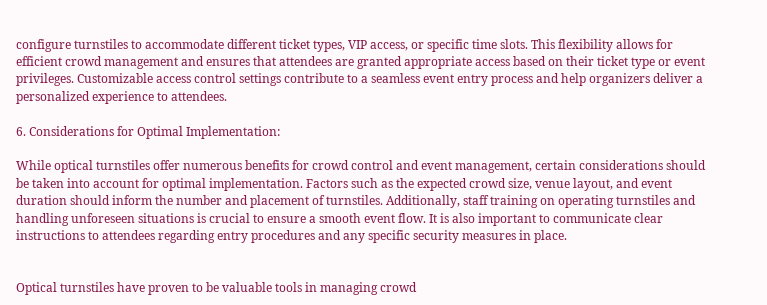configure turnstiles to accommodate different ticket types, VIP access, or specific time slots. This flexibility allows for efficient crowd management and ensures that attendees are granted appropriate access based on their ticket type or event privileges. Customizable access control settings contribute to a seamless event entry process and help organizers deliver a personalized experience to attendees.

6. Considerations for Optimal Implementation:

While optical turnstiles offer numerous benefits for crowd control and event management, certain considerations should be taken into account for optimal implementation. Factors such as the expected crowd size, venue layout, and event duration should inform the number and placement of turnstiles. Additionally, staff training on operating turnstiles and handling unforeseen situations is crucial to ensure a smooth event flow. It is also important to communicate clear instructions to attendees regarding entry procedures and any specific security measures in place.


Optical turnstiles have proven to be valuable tools in managing crowd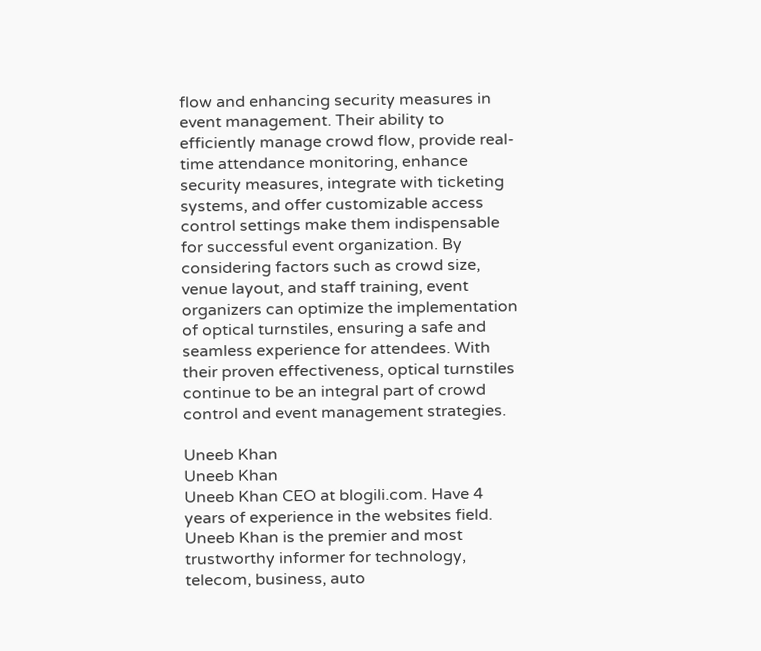flow and enhancing security measures in event management. Their ability to efficiently manage crowd flow, provide real-time attendance monitoring, enhance security measures, integrate with ticketing systems, and offer customizable access control settings make them indispensable for successful event organization. By considering factors such as crowd size, venue layout, and staff training, event organizers can optimize the implementation of optical turnstiles, ensuring a safe and seamless experience for attendees. With their proven effectiveness, optical turnstiles continue to be an integral part of crowd control and event management strategies.

Uneeb Khan
Uneeb Khan
Uneeb Khan CEO at blogili.com. Have 4 years of experience in the websites field. Uneeb Khan is the premier and most trustworthy informer for technology, telecom, business, auto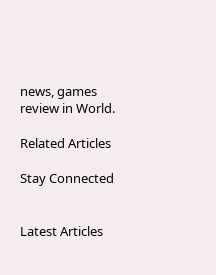news, games review in World.

Related Articles

Stay Connected


Latest Articles